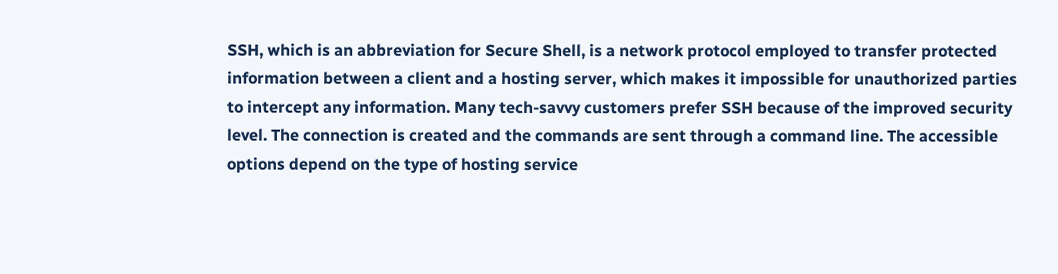SSH, which is an abbreviation for Secure Shell, is a network protocol employed to transfer protected information between a client and a hosting server, which makes it impossible for unauthorized parties to intercept any information. Many tech-savvy customers prefer SSH because of the improved security level. The connection is created and the commands are sent through a command line. The accessible options depend on the type of hosting service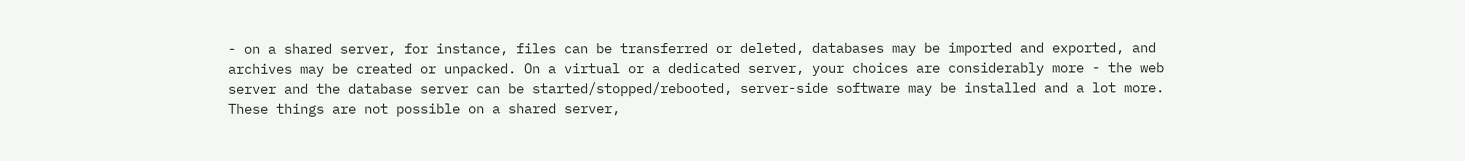- on a shared server, for instance, files can be transferred or deleted, databases may be imported and exported, and archives may be created or unpacked. On a virtual or a dedicated server, your choices are considerably more - the web server and the database server can be started/stopped/rebooted, server-side software may be installed and a lot more. These things are not possible on a shared server,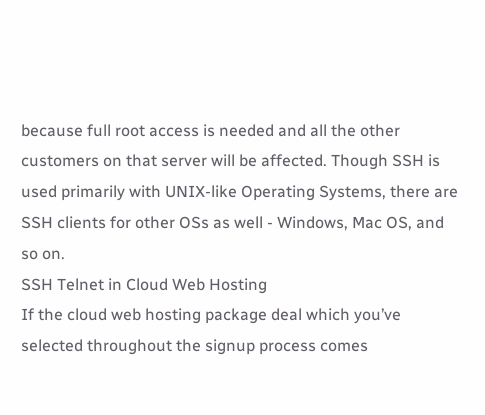because full root access is needed and all the other customers on that server will be affected. Though SSH is used primarily with UNIX-like Operating Systems, there are SSH clients for other OSs as well - Windows, Mac OS, and so on.
SSH Telnet in Cloud Web Hosting
If the cloud web hosting package deal which you’ve selected throughout the signup process comes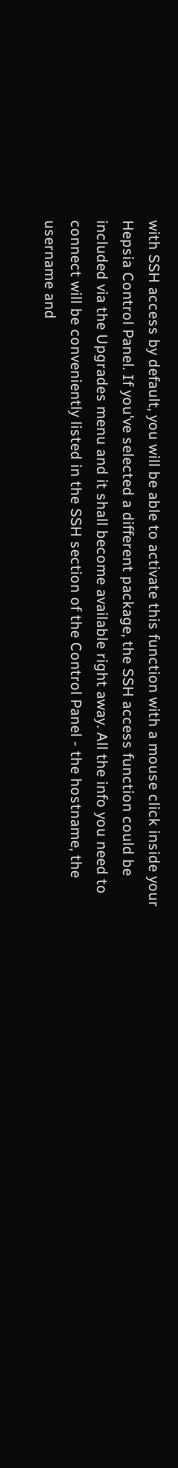with SSH access by default, you will be able to activate this function with a mouse click inside your Hepsia Control Panel. If you've selected a different package, the SSH access function could be included via the Upgrades menu and it shall become available right away. All the info you need to connect will be conveniently listed in the SSH section of the Control Panel - the hostname, the username and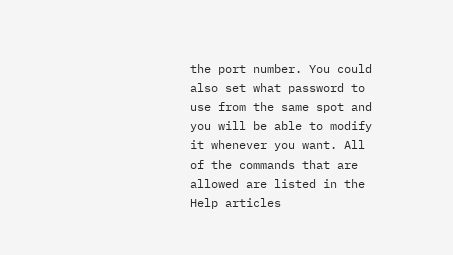the port number. You could also set what password to use from the same spot and you will be able to modify it whenever you want. All of the commands that are allowed are listed in the Help articles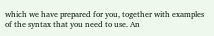which we have prepared for you, together with examples of the syntax that you need to use. An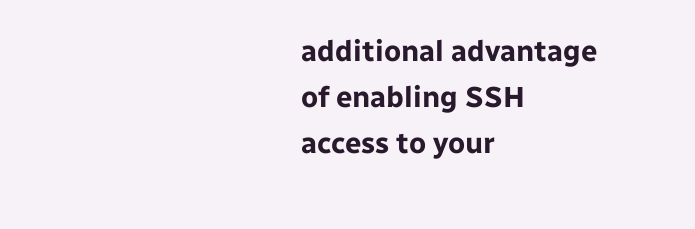additional advantage of enabling SSH access to your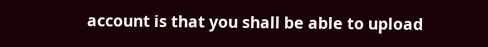account is that you shall be able to upload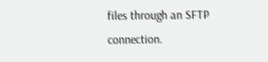files through an SFTP connection.